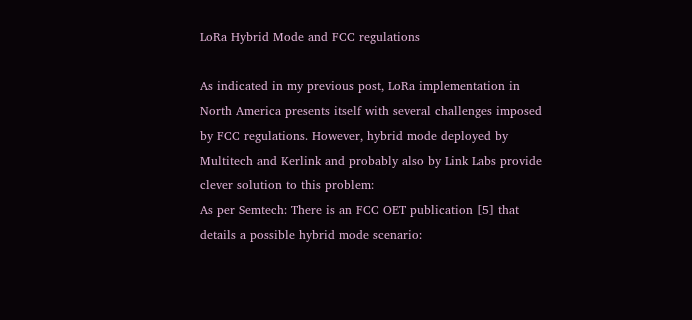LoRa Hybrid Mode and FCC regulations

As indicated in my previous post, LoRa implementation in North America presents itself with several challenges imposed by FCC regulations. However, hybrid mode deployed by Multitech and Kerlink and probably also by Link Labs provide clever solution to this problem:
As per Semtech: There is an FCC OET publication [5] that details a possible hybrid mode scenario: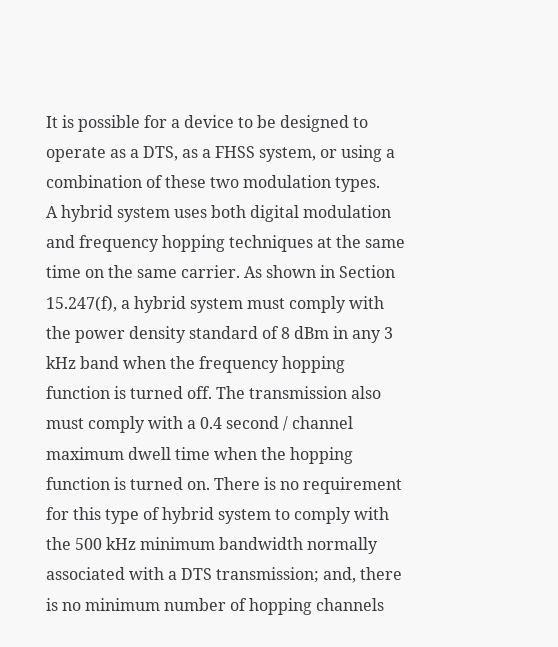It is possible for a device to be designed to operate as a DTS, as a FHSS system, or using a combination of these two modulation types.
A hybrid system uses both digital modulation and frequency hopping techniques at the same time on the same carrier. As shown in Section 15.247(f), a hybrid system must comply with the power density standard of 8 dBm in any 3 kHz band when the frequency hopping function is turned off. The transmission also must comply with a 0.4 second / channel maximum dwell time when the hopping function is turned on. There is no requirement for this type of hybrid system to comply with the 500 kHz minimum bandwidth normally associated with a DTS transmission; and, there is no minimum number of hopping channels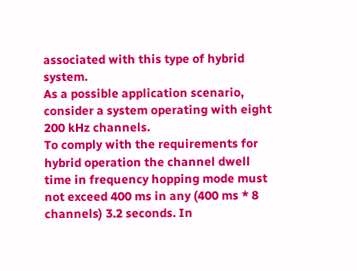associated with this type of hybrid system.
As a possible application scenario, consider a system operating with eight 200 kHz channels.
To comply with the requirements for hybrid operation the channel dwell time in frequency hopping mode must not exceed 400 ms in any (400 ms * 8 channels) 3.2 seconds. In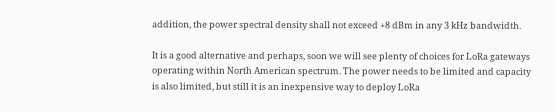addition, the power spectral density shall not exceed +8 dBm in any 3 kHz bandwidth.

It is a good alternative and perhaps, soon we will see plenty of choices for LoRa gateways operating within North American spectrum. The power needs to be limited and capacity is also limited, but still it is an inexpensive way to deploy LoRa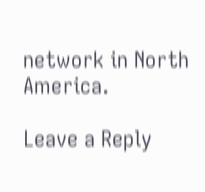network in North America.

Leave a Reply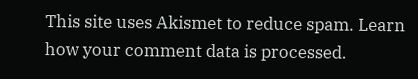This site uses Akismet to reduce spam. Learn how your comment data is processed.